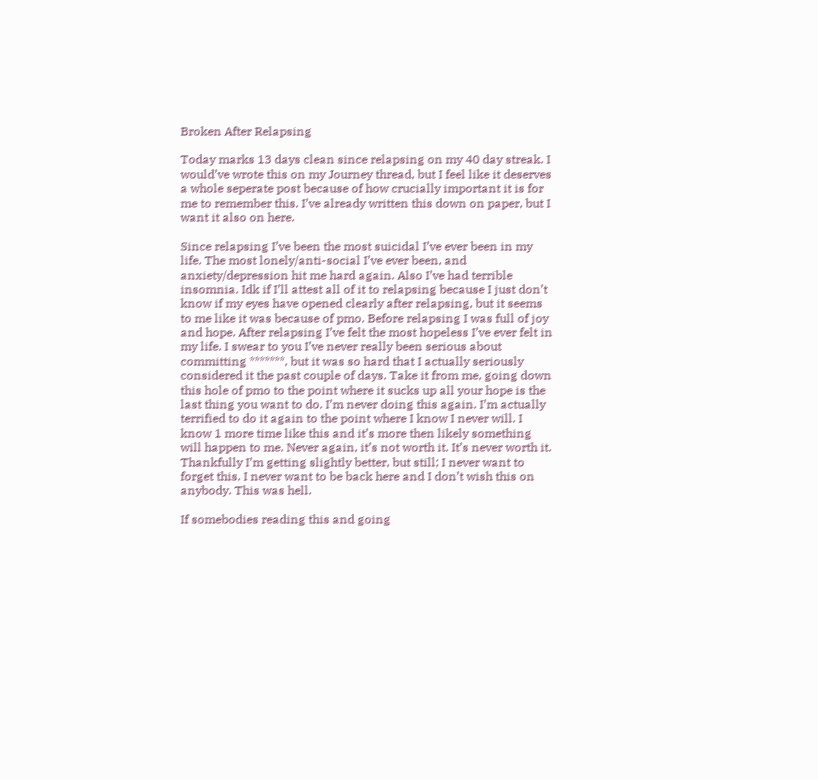Broken After Relapsing

Today marks 13 days clean since relapsing on my 40 day streak. I would’ve wrote this on my Journey thread, but I feel like it deserves a whole seperate post because of how crucially important it is for me to remember this. I’ve already written this down on paper, but I want it also on here.

Since relapsing I’ve been the most suicidal I’ve ever been in my life. The most lonely/anti-social I’ve ever been, and anxiety/depression hit me hard again. Also I’ve had terrible insomnia. Idk if I’ll attest all of it to relapsing because I just don’t know if my eyes have opened clearly after relapsing, but it seems to me like it was because of pmo. Before relapsing I was full of joy and hope. After relapsing I’ve felt the most hopeless I’ve ever felt in my life. I swear to you I’ve never really been serious about committing *******, but it was so hard that I actually seriously considered it the past couple of days. Take it from me, going down this hole of pmo to the point where it sucks up all your hope is the last thing you want to do. I’m never doing this again. I’m actually terrified to do it again to the point where I know I never will. I know 1 more time like this and it’s more then likely something will happen to me. Never again, it’s not worth it. It’s never worth it. Thankfully I’m getting slightly better, but still; I never want to forget this. I never want to be back here and I don’t wish this on anybody. This was hell.

If somebodies reading this and going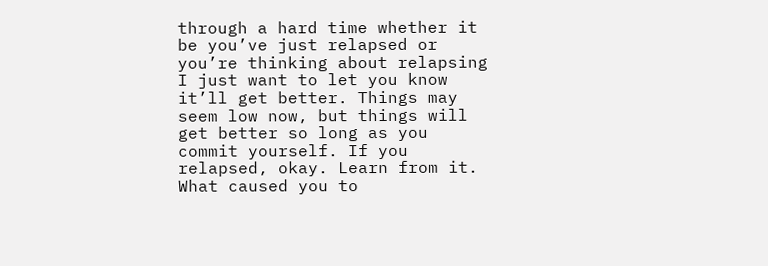through a hard time whether it be you’ve just relapsed or you’re thinking about relapsing I just want to let you know it’ll get better. Things may seem low now, but things will get better so long as you commit yourself. If you relapsed, okay. Learn from it. What caused you to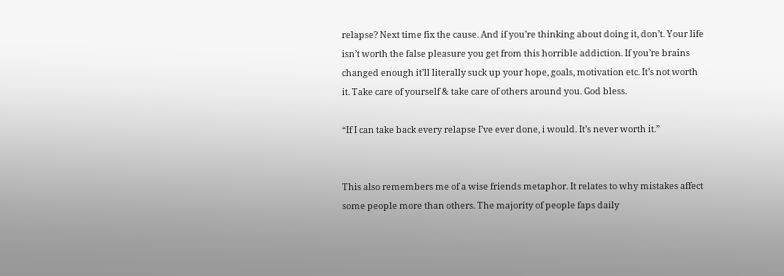relapse? Next time fix the cause. And if you’re thinking about doing it, don’t. Your life isn’t worth the false pleasure you get from this horrible addiction. If you’re brains changed enough it’ll literally suck up your hope, goals, motivation etc. It’s not worth it. Take care of yourself & take care of others around you. God bless.

“If I can take back every relapse I’ve ever done, i would. It’s never worth it.”


This also remembers me of a wise friends metaphor. It relates to why mistakes affect some people more than others. The majority of people faps daily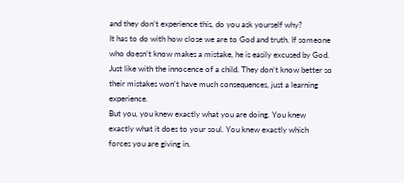and they don’t experience this, do you ask yourself why?
It has to do with how close we are to God and truth. If someone who doesn’t know makes a mistake, he is easily excused by God. Just like with the innocence of a child. They don’t know better so their mistakes won’t have much consequences, just a learning experience.
But you, you knew exactly what you are doing. You knew exactly what it does to your soul. You knew exactly which forces you are giving in.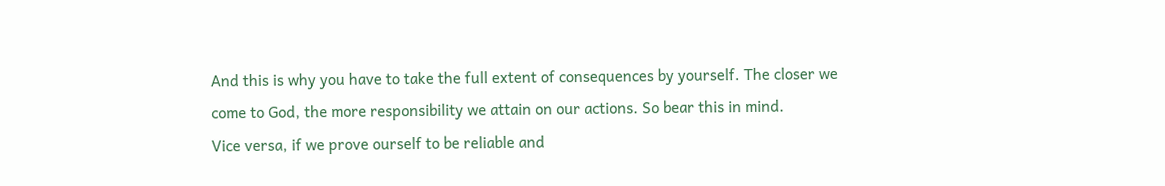And this is why you have to take the full extent of consequences by yourself. The closer we come to God, the more responsibility we attain on our actions. So bear this in mind.
Vice versa, if we prove ourself to be reliable and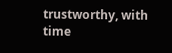trustworthy, with time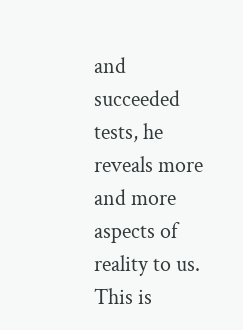and succeeded tests, he reveals more and more aspects of reality to us. This is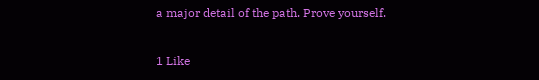a major detail of the path. Prove yourself.

1 Like